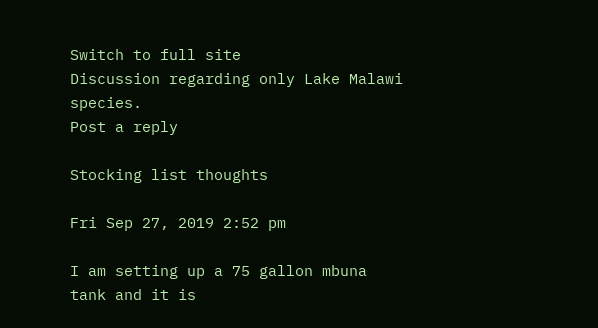Switch to full site
Discussion regarding only Lake Malawi species.
Post a reply

Stocking list thoughts

Fri Sep 27, 2019 2:52 pm

I am setting up a 75 gallon mbuna tank and it is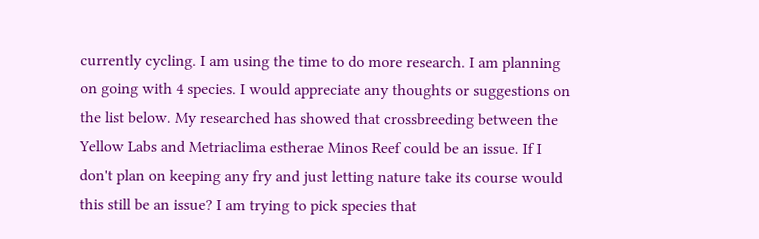currently cycling. I am using the time to do more research. I am planning on going with 4 species. I would appreciate any thoughts or suggestions on the list below. My researched has showed that crossbreeding between the Yellow Labs and Metriaclima estherae Minos Reef could be an issue. If I don't plan on keeping any fry and just letting nature take its course would this still be an issue? I am trying to pick species that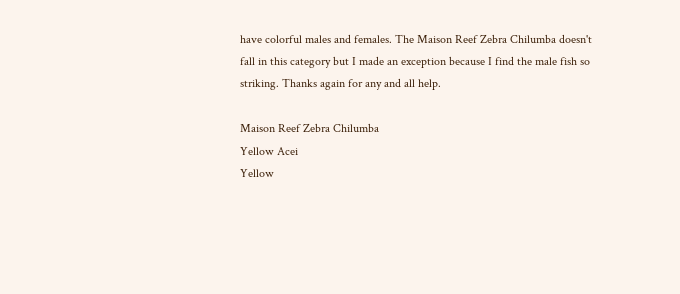have colorful males and females. The Maison Reef Zebra Chilumba doesn't fall in this category but I made an exception because I find the male fish so striking. Thanks again for any and all help.

Maison Reef Zebra Chilumba
Yellow Acei
Yellow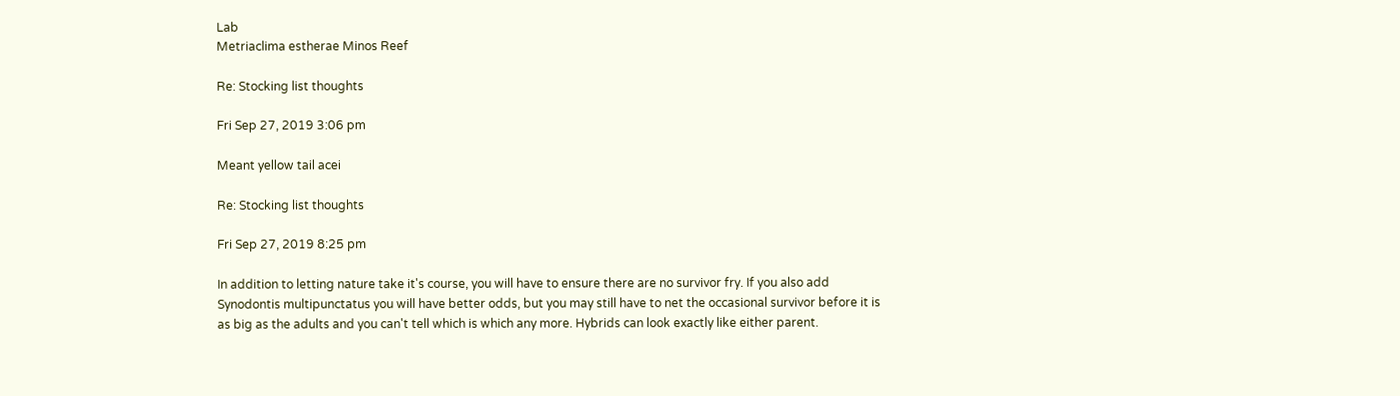Lab
Metriaclima estherae Minos Reef

Re: Stocking list thoughts

Fri Sep 27, 2019 3:06 pm

Meant yellow tail acei

Re: Stocking list thoughts

Fri Sep 27, 2019 8:25 pm

In addition to letting nature take it's course, you will have to ensure there are no survivor fry. If you also add Synodontis multipunctatus you will have better odds, but you may still have to net the occasional survivor before it is as big as the adults and you can't tell which is which any more. Hybrids can look exactly like either parent.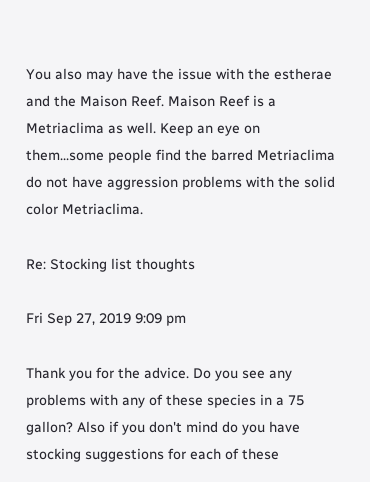You also may have the issue with the estherae and the Maison Reef. Maison Reef is a Metriaclima as well. Keep an eye on them...some people find the barred Metriaclima do not have aggression problems with the solid color Metriaclima.

Re: Stocking list thoughts

Fri Sep 27, 2019 9:09 pm

Thank you for the advice. Do you see any problems with any of these species in a 75 gallon? Also if you don't mind do you have stocking suggestions for each of these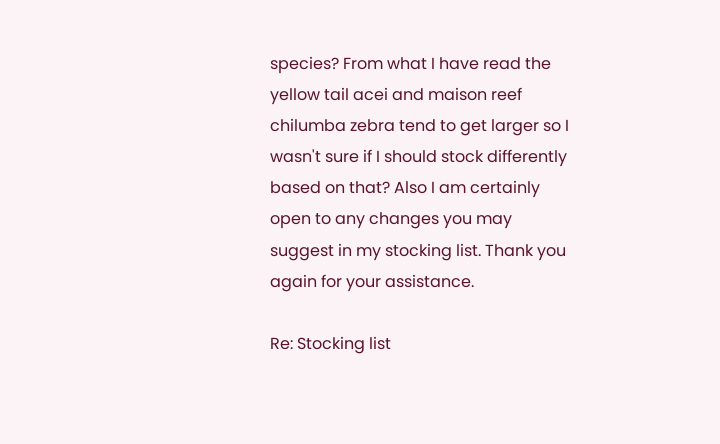species? From what I have read the yellow tail acei and maison reef chilumba zebra tend to get larger so I wasn't sure if I should stock differently based on that? Also I am certainly open to any changes you may suggest in my stocking list. Thank you again for your assistance.

Re: Stocking list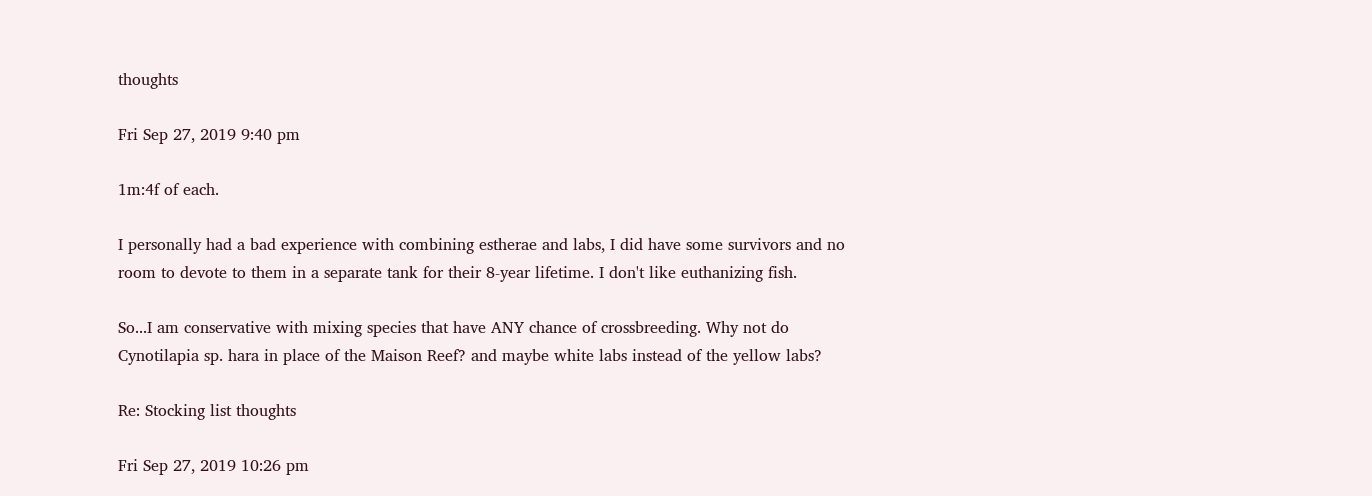thoughts

Fri Sep 27, 2019 9:40 pm

1m:4f of each.

I personally had a bad experience with combining estherae and labs, I did have some survivors and no room to devote to them in a separate tank for their 8-year lifetime. I don't like euthanizing fish.

So...I am conservative with mixing species that have ANY chance of crossbreeding. Why not do Cynotilapia sp. hara in place of the Maison Reef? and maybe white labs instead of the yellow labs?

Re: Stocking list thoughts

Fri Sep 27, 2019 10:26 pm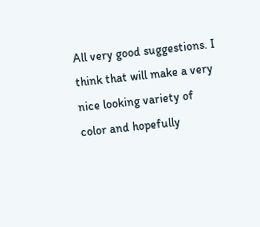All very good suggestions. I think that will make a very nice looking variety of color and hopefully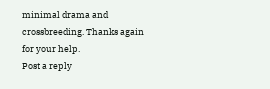minimal drama and crossbreeding. Thanks again for your help.
Post a reply